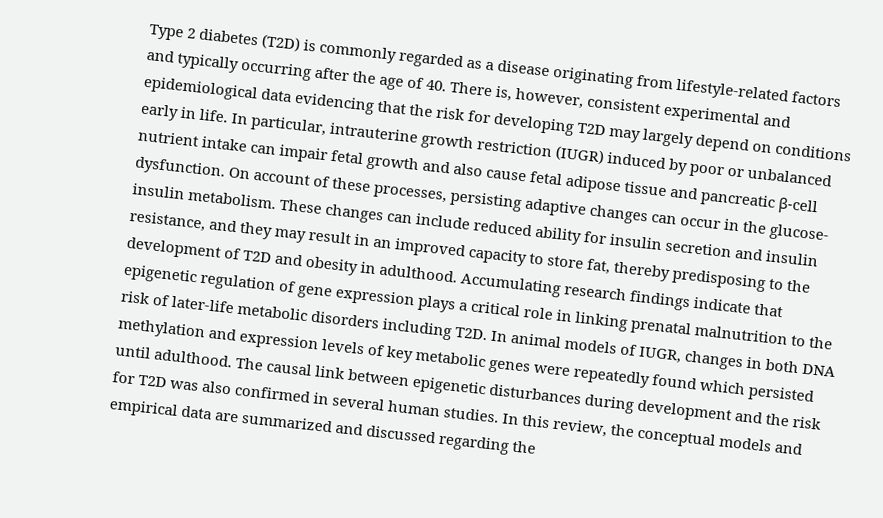Type 2 diabetes (T2D) is commonly regarded as a disease originating from lifestyle-related factors and typically occurring after the age of 40. There is, however, consistent experimental and epidemiological data evidencing that the risk for developing T2D may largely depend on conditions early in life. In particular, intrauterine growth restriction (IUGR) induced by poor or unbalanced nutrient intake can impair fetal growth and also cause fetal adipose tissue and pancreatic β-cell dysfunction. On account of these processes, persisting adaptive changes can occur in the glucose-insulin metabolism. These changes can include reduced ability for insulin secretion and insulin resistance, and they may result in an improved capacity to store fat, thereby predisposing to the development of T2D and obesity in adulthood. Accumulating research findings indicate that epigenetic regulation of gene expression plays a critical role in linking prenatal malnutrition to the risk of later-life metabolic disorders including T2D. In animal models of IUGR, changes in both DNA methylation and expression levels of key metabolic genes were repeatedly found which persisted until adulthood. The causal link between epigenetic disturbances during development and the risk for T2D was also confirmed in several human studies. In this review, the conceptual models and empirical data are summarized and discussed regarding the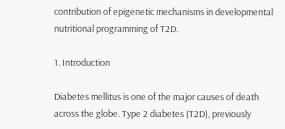contribution of epigenetic mechanisms in developmental nutritional programming of T2D.

1. Introduction

Diabetes mellitus is one of the major causes of death across the globe. Type 2 diabetes (T2D), previously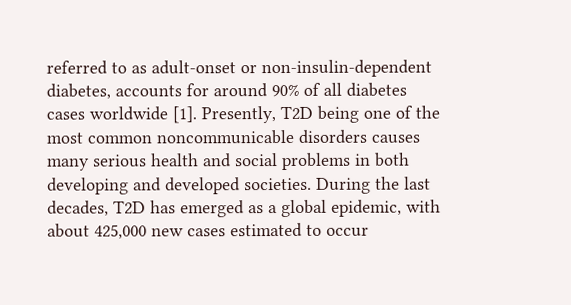referred to as adult-onset or non-insulin-dependent diabetes, accounts for around 90% of all diabetes cases worldwide [1]. Presently, T2D being one of the most common noncommunicable disorders causes many serious health and social problems in both developing and developed societies. During the last decades, T2D has emerged as a global epidemic, with about 425,000 new cases estimated to occur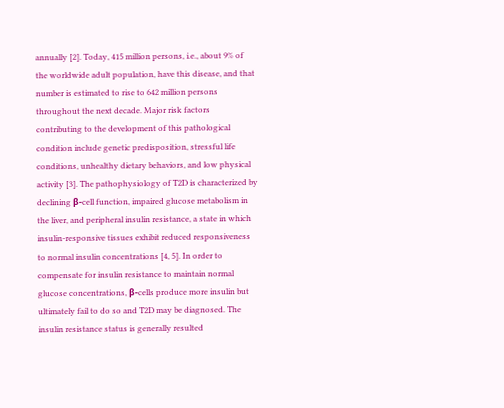annually [2]. Today, 415 million persons, i.e., about 9% of the worldwide adult population, have this disease, and that number is estimated to rise to 642 million persons throughout the next decade. Major risk factors contributing to the development of this pathological condition include genetic predisposition, stressful life conditions, unhealthy dietary behaviors, and low physical activity [3]. The pathophysiology of T2D is characterized by declining β-cell function, impaired glucose metabolism in the liver, and peripheral insulin resistance, a state in which insulin-responsive tissues exhibit reduced responsiveness to normal insulin concentrations [4, 5]. In order to compensate for insulin resistance to maintain normal glucose concentrations, β-cells produce more insulin but ultimately fail to do so and T2D may be diagnosed. The insulin resistance status is generally resulted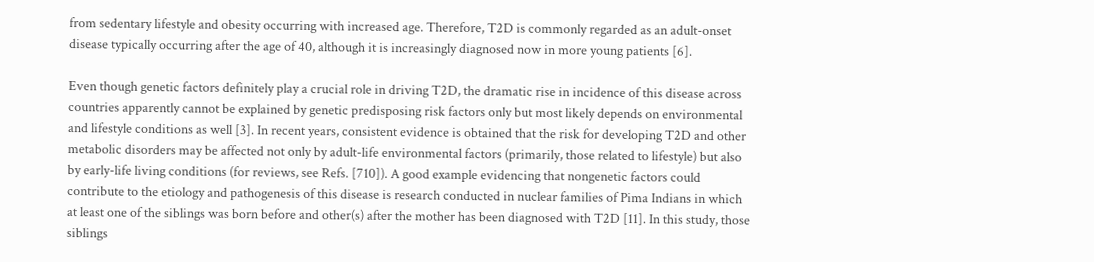from sedentary lifestyle and obesity occurring with increased age. Therefore, T2D is commonly regarded as an adult-onset disease typically occurring after the age of 40, although it is increasingly diagnosed now in more young patients [6].

Even though genetic factors definitely play a crucial role in driving T2D, the dramatic rise in incidence of this disease across countries apparently cannot be explained by genetic predisposing risk factors only but most likely depends on environmental and lifestyle conditions as well [3]. In recent years, consistent evidence is obtained that the risk for developing T2D and other metabolic disorders may be affected not only by adult-life environmental factors (primarily, those related to lifestyle) but also by early-life living conditions (for reviews, see Refs. [710]). A good example evidencing that nongenetic factors could contribute to the etiology and pathogenesis of this disease is research conducted in nuclear families of Pima Indians in which at least one of the siblings was born before and other(s) after the mother has been diagnosed with T2D [11]. In this study, those siblings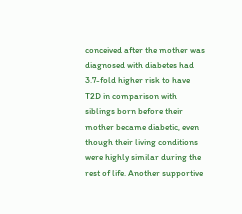conceived after the mother was diagnosed with diabetes had 3.7-fold higher risk to have T2D in comparison with siblings born before their mother became diabetic, even though their living conditions were highly similar during the rest of life. Another supportive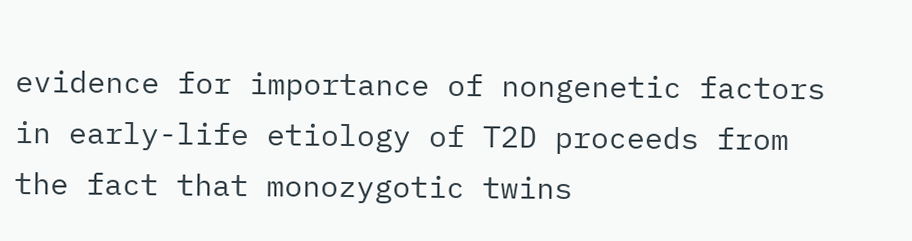evidence for importance of nongenetic factors in early-life etiology of T2D proceeds from the fact that monozygotic twins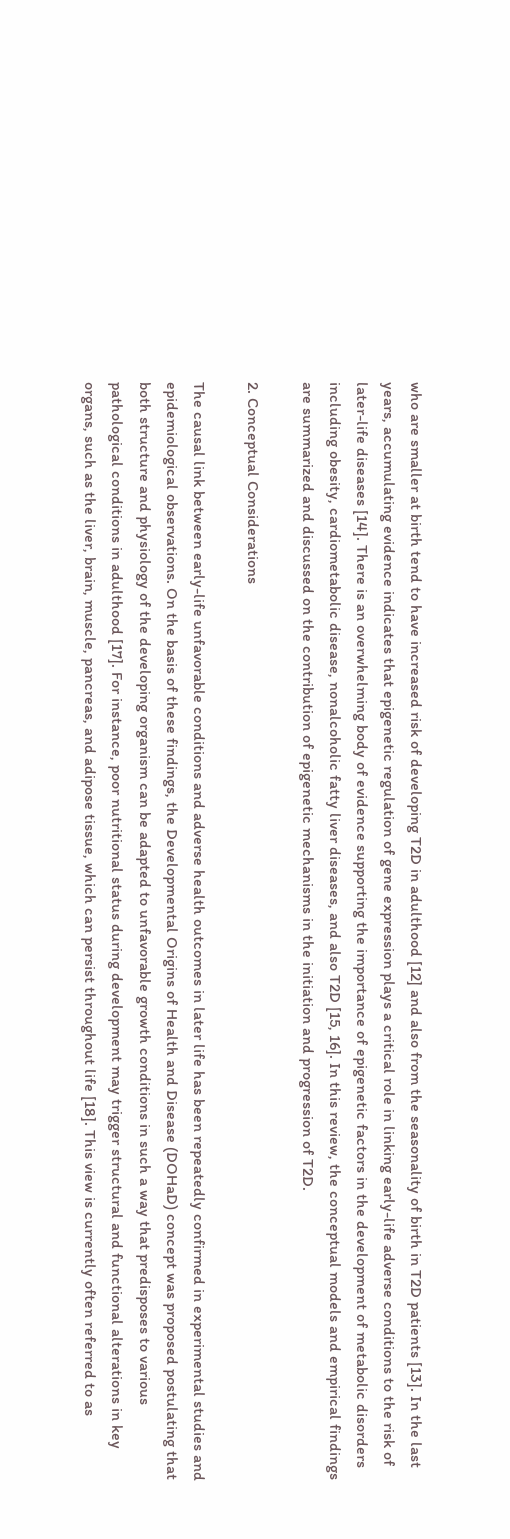who are smaller at birth tend to have increased risk of developing T2D in adulthood [12] and also from the seasonality of birth in T2D patients [13]. In the last years, accumulating evidence indicates that epigenetic regulation of gene expression plays a critical role in linking early-life adverse conditions to the risk of later-life diseases [14]. There is an overwhelming body of evidence supporting the importance of epigenetic factors in the development of metabolic disorders including obesity, cardiometabolic disease, nonalcoholic fatty liver diseases, and also T2D [15, 16]. In this review, the conceptual models and empirical findings are summarized and discussed on the contribution of epigenetic mechanisms in the initiation and progression of T2D.

2. Conceptual Considerations

The causal link between early-life unfavorable conditions and adverse health outcomes in later life has been repeatedly confirmed in experimental studies and epidemiological observations. On the basis of these findings, the Developmental Origins of Health and Disease (DOHaD) concept was proposed postulating that both structure and physiology of the developing organism can be adapted to unfavorable growth conditions in such a way that predisposes to various pathological conditions in adulthood [17]. For instance, poor nutritional status during development may trigger structural and functional alterations in key organs, such as the liver, brain, muscle, pancreas, and adipose tissue, which can persist throughout life [18]. This view is currently often referred to as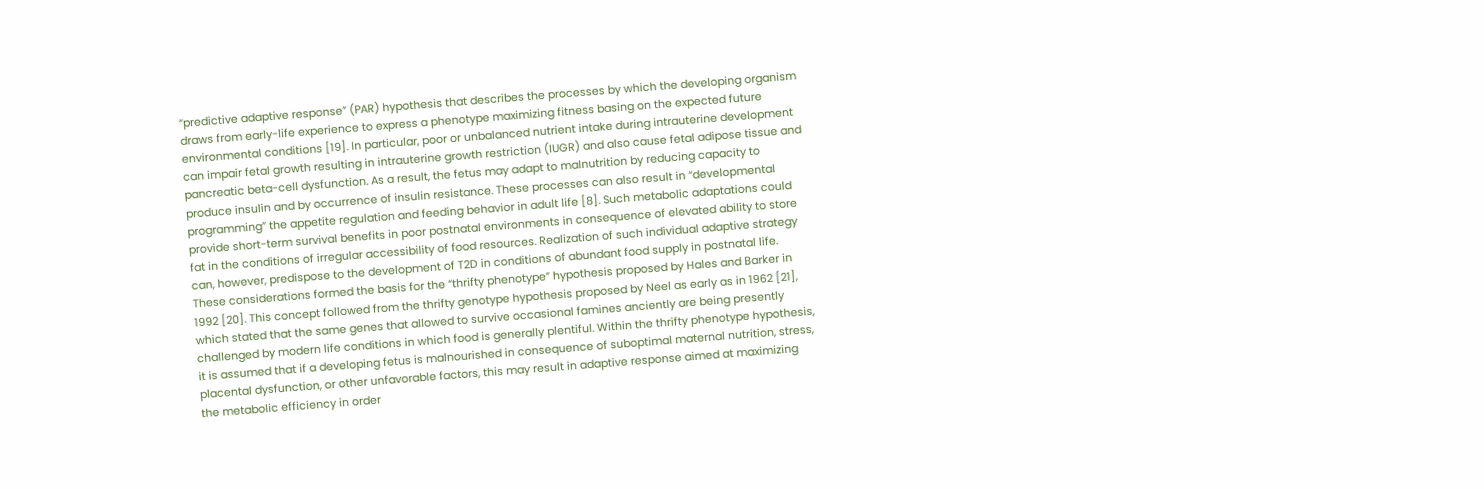“predictive adaptive response” (PAR) hypothesis that describes the processes by which the developing organism draws from early-life experience to express a phenotype maximizing fitness basing on the expected future environmental conditions [19]. In particular, poor or unbalanced nutrient intake during intrauterine development can impair fetal growth resulting in intrauterine growth restriction (IUGR) and also cause fetal adipose tissue and pancreatic beta-cell dysfunction. As a result, the fetus may adapt to malnutrition by reducing capacity to produce insulin and by occurrence of insulin resistance. These processes can also result in “developmental programming” the appetite regulation and feeding behavior in adult life [8]. Such metabolic adaptations could provide short-term survival benefits in poor postnatal environments in consequence of elevated ability to store fat in the conditions of irregular accessibility of food resources. Realization of such individual adaptive strategy can, however, predispose to the development of T2D in conditions of abundant food supply in postnatal life. These considerations formed the basis for the “thrifty phenotype” hypothesis proposed by Hales and Barker in 1992 [20]. This concept followed from the thrifty genotype hypothesis proposed by Neel as early as in 1962 [21], which stated that the same genes that allowed to survive occasional famines anciently are being presently challenged by modern life conditions in which food is generally plentiful. Within the thrifty phenotype hypothesis, it is assumed that if a developing fetus is malnourished in consequence of suboptimal maternal nutrition, stress, placental dysfunction, or other unfavorable factors, this may result in adaptive response aimed at maximizing the metabolic efficiency in order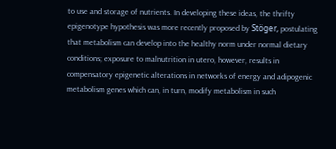to use and storage of nutrients. In developing these ideas, the thrifty epigenotype hypothesis was more recently proposed by Stöger, postulating that metabolism can develop into the healthy norm under normal dietary conditions; exposure to malnutrition in utero, however, results in compensatory epigenetic alterations in networks of energy and adipogenic metabolism genes which can, in turn, modify metabolism in such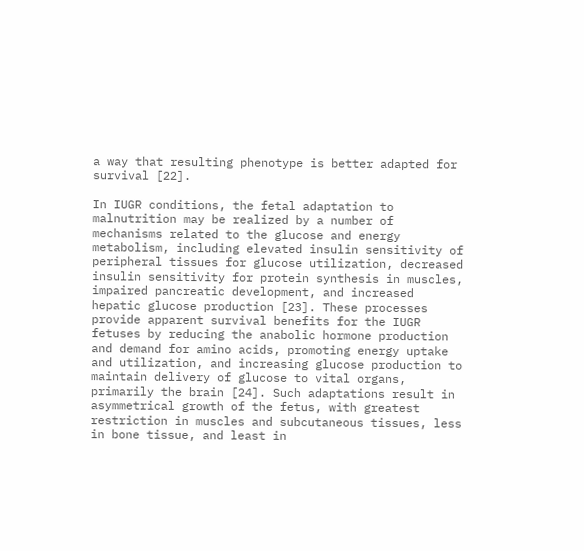a way that resulting phenotype is better adapted for survival [22].

In IUGR conditions, the fetal adaptation to malnutrition may be realized by a number of mechanisms related to the glucose and energy metabolism, including elevated insulin sensitivity of peripheral tissues for glucose utilization, decreased insulin sensitivity for protein synthesis in muscles, impaired pancreatic development, and increased hepatic glucose production [23]. These processes provide apparent survival benefits for the IUGR fetuses by reducing the anabolic hormone production and demand for amino acids, promoting energy uptake and utilization, and increasing glucose production to maintain delivery of glucose to vital organs, primarily the brain [24]. Such adaptations result in asymmetrical growth of the fetus, with greatest restriction in muscles and subcutaneous tissues, less in bone tissue, and least in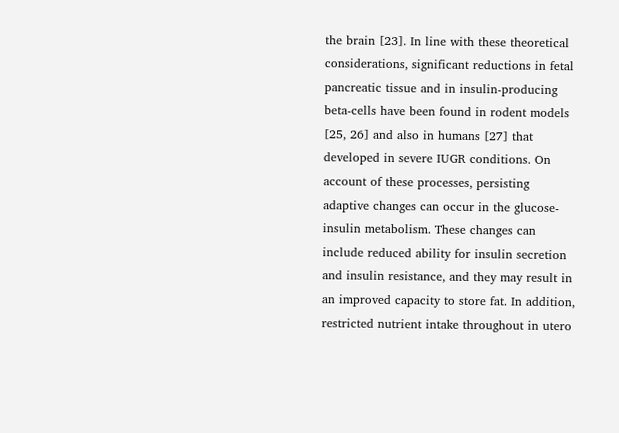the brain [23]. In line with these theoretical considerations, significant reductions in fetal pancreatic tissue and in insulin-producing beta-cells have been found in rodent models [25, 26] and also in humans [27] that developed in severe IUGR conditions. On account of these processes, persisting adaptive changes can occur in the glucose-insulin metabolism. These changes can include reduced ability for insulin secretion and insulin resistance, and they may result in an improved capacity to store fat. In addition, restricted nutrient intake throughout in utero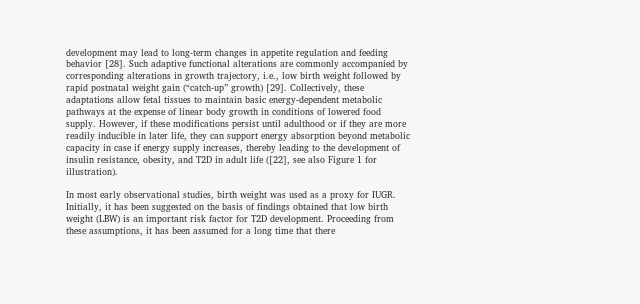development may lead to long-term changes in appetite regulation and feeding behavior [28]. Such adaptive functional alterations are commonly accompanied by corresponding alterations in growth trajectory, i.e., low birth weight followed by rapid postnatal weight gain (“catch-up” growth) [29]. Collectively, these adaptations allow fetal tissues to maintain basic energy-dependent metabolic pathways at the expense of linear body growth in conditions of lowered food supply. However, if these modifications persist until adulthood or if they are more readily inducible in later life, they can support energy absorption beyond metabolic capacity in case if energy supply increases, thereby leading to the development of insulin resistance, obesity, and T2D in adult life ([22], see also Figure 1 for illustration).

In most early observational studies, birth weight was used as a proxy for IUGR. Initially, it has been suggested on the basis of findings obtained that low birth weight (LBW) is an important risk factor for T2D development. Proceeding from these assumptions, it has been assumed for a long time that there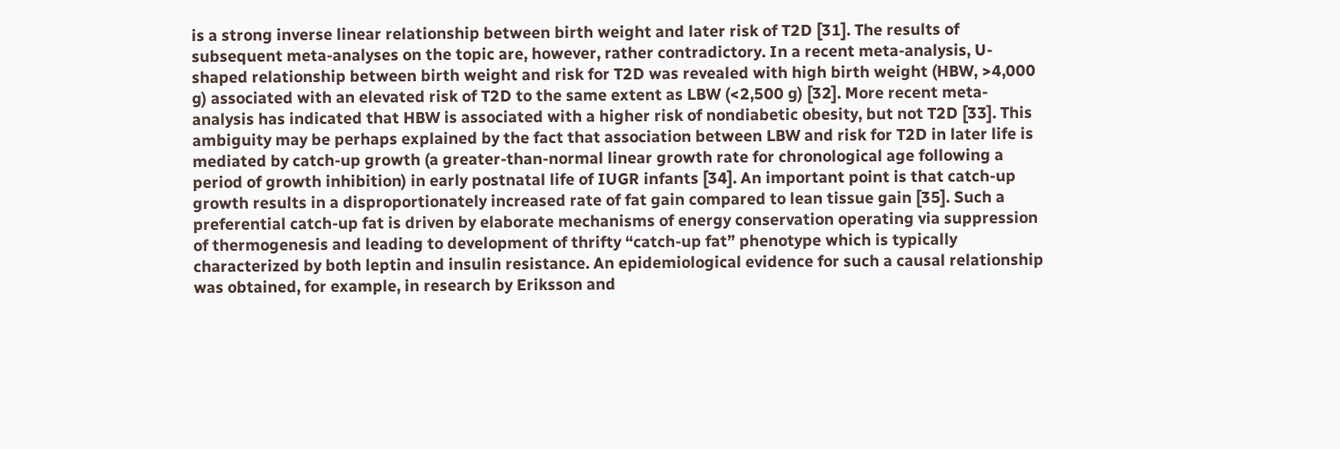is a strong inverse linear relationship between birth weight and later risk of T2D [31]. The results of subsequent meta-analyses on the topic are, however, rather contradictory. In a recent meta-analysis, U-shaped relationship between birth weight and risk for T2D was revealed with high birth weight (HBW, >4,000 g) associated with an elevated risk of T2D to the same extent as LBW (<2,500 g) [32]. More recent meta-analysis has indicated that HBW is associated with a higher risk of nondiabetic obesity, but not T2D [33]. This ambiguity may be perhaps explained by the fact that association between LBW and risk for T2D in later life is mediated by catch-up growth (a greater-than-normal linear growth rate for chronological age following a period of growth inhibition) in early postnatal life of IUGR infants [34]. An important point is that catch-up growth results in a disproportionately increased rate of fat gain compared to lean tissue gain [35]. Such a preferential catch-up fat is driven by elaborate mechanisms of energy conservation operating via suppression of thermogenesis and leading to development of thrifty “catch-up fat” phenotype which is typically characterized by both leptin and insulin resistance. An epidemiological evidence for such a causal relationship was obtained, for example, in research by Eriksson and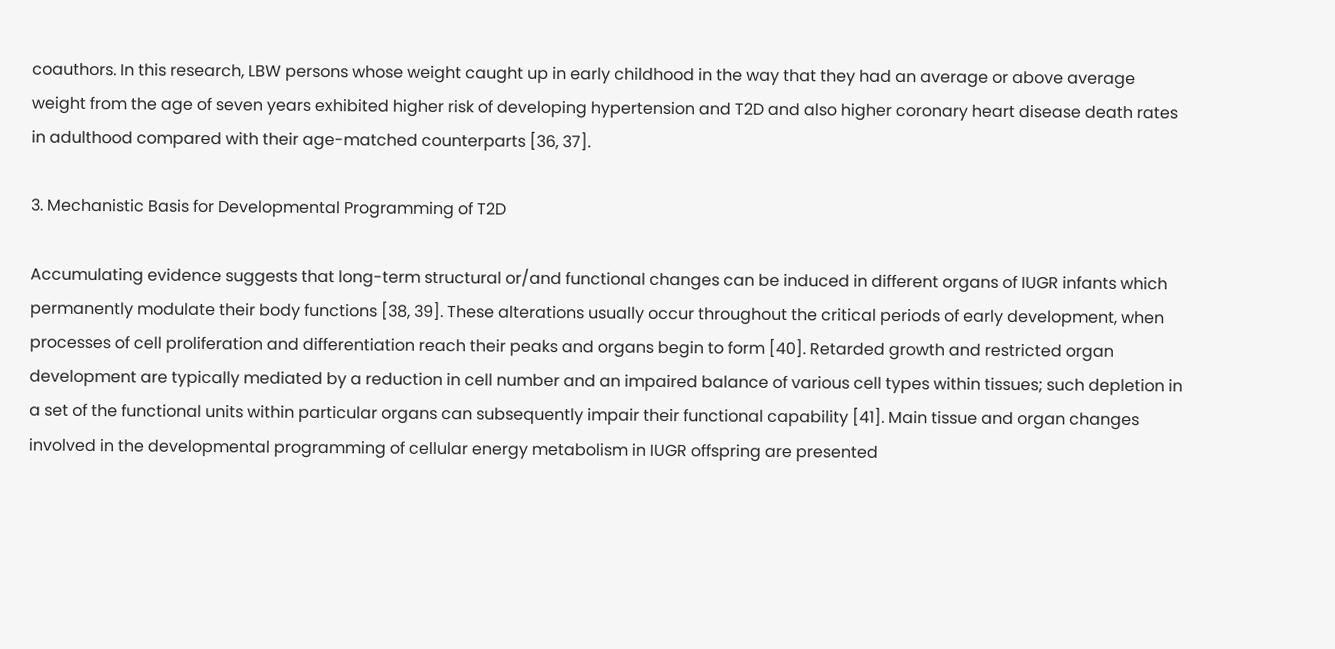coauthors. In this research, LBW persons whose weight caught up in early childhood in the way that they had an average or above average weight from the age of seven years exhibited higher risk of developing hypertension and T2D and also higher coronary heart disease death rates in adulthood compared with their age-matched counterparts [36, 37].

3. Mechanistic Basis for Developmental Programming of T2D

Accumulating evidence suggests that long-term structural or/and functional changes can be induced in different organs of IUGR infants which permanently modulate their body functions [38, 39]. These alterations usually occur throughout the critical periods of early development, when processes of cell proliferation and differentiation reach their peaks and organs begin to form [40]. Retarded growth and restricted organ development are typically mediated by a reduction in cell number and an impaired balance of various cell types within tissues; such depletion in a set of the functional units within particular organs can subsequently impair their functional capability [41]. Main tissue and organ changes involved in the developmental programming of cellular energy metabolism in IUGR offspring are presented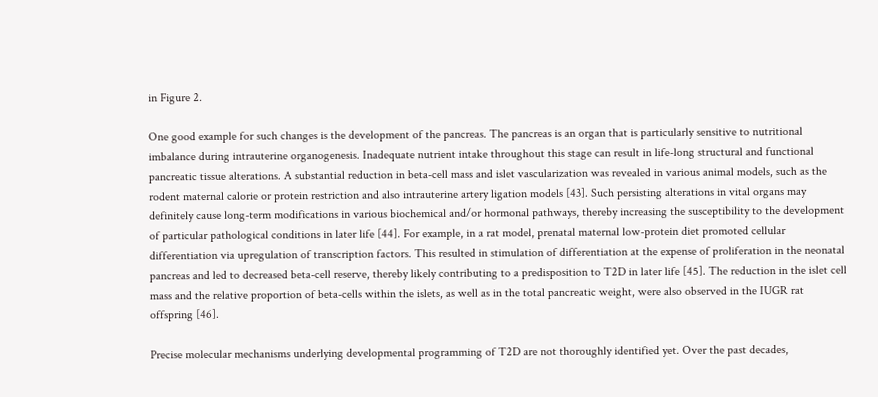in Figure 2.

One good example for such changes is the development of the pancreas. The pancreas is an organ that is particularly sensitive to nutritional imbalance during intrauterine organogenesis. Inadequate nutrient intake throughout this stage can result in life-long structural and functional pancreatic tissue alterations. A substantial reduction in beta-cell mass and islet vascularization was revealed in various animal models, such as the rodent maternal calorie or protein restriction and also intrauterine artery ligation models [43]. Such persisting alterations in vital organs may definitely cause long-term modifications in various biochemical and/or hormonal pathways, thereby increasing the susceptibility to the development of particular pathological conditions in later life [44]. For example, in a rat model, prenatal maternal low-protein diet promoted cellular differentiation via upregulation of transcription factors. This resulted in stimulation of differentiation at the expense of proliferation in the neonatal pancreas and led to decreased beta-cell reserve, thereby likely contributing to a predisposition to T2D in later life [45]. The reduction in the islet cell mass and the relative proportion of beta-cells within the islets, as well as in the total pancreatic weight, were also observed in the IUGR rat offspring [46].

Precise molecular mechanisms underlying developmental programming of T2D are not thoroughly identified yet. Over the past decades,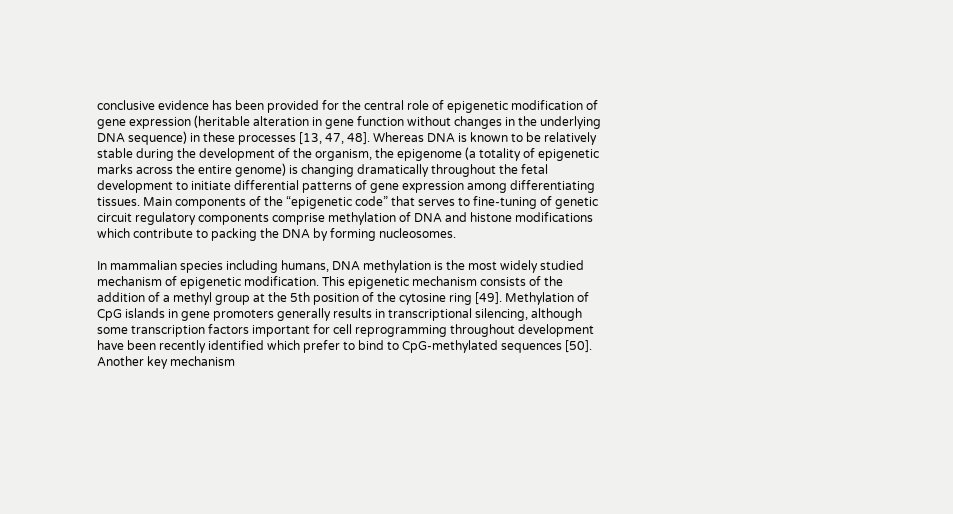conclusive evidence has been provided for the central role of epigenetic modification of gene expression (heritable alteration in gene function without changes in the underlying DNA sequence) in these processes [13, 47, 48]. Whereas DNA is known to be relatively stable during the development of the organism, the epigenome (a totality of epigenetic marks across the entire genome) is changing dramatically throughout the fetal development to initiate differential patterns of gene expression among differentiating tissues. Main components of the “epigenetic code” that serves to fine-tuning of genetic circuit regulatory components comprise methylation of DNA and histone modifications which contribute to packing the DNA by forming nucleosomes.

In mammalian species including humans, DNA methylation is the most widely studied mechanism of epigenetic modification. This epigenetic mechanism consists of the addition of a methyl group at the 5th position of the cytosine ring [49]. Methylation of CpG islands in gene promoters generally results in transcriptional silencing, although some transcription factors important for cell reprogramming throughout development have been recently identified which prefer to bind to CpG-methylated sequences [50]. Another key mechanism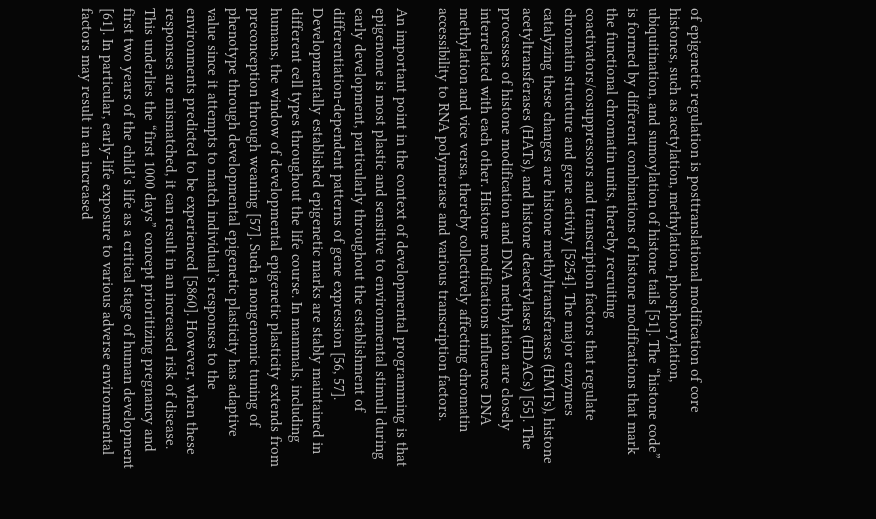of epigenetic regulation is posttranslational modification of core histones, such as acetylation, methylation, phosphorylation, ubiquitination, and sumoylation of histone tails [51]. The “histone code” is formed by different combinations of histone modifications that mark the functional chromatin units, thereby recruiting coactivators/cosuppressors and transcription factors that regulate chromatin structure and gene activity [5254]. The major enzymes catalyzing these changes are histone methyltransferases (HMTs), histone acetyltransferases (HATs), and histone deacetylases (HDACs) [55]. The processes of histone modification and DNA methylation are closely interrelated with each other. Histone modifications influence DNA methylation and vice versa, thereby collectively affecting chromatin accessibility to RNA polymerase and various transcription factors.

An important point in the context of developmental programming is that epigenome is most plastic and sensitive to environmental stimuli during early development, particularly throughout the establishment of differentiation-dependent patterns of gene expression [56, 57]. Developmentally established epigenetic marks are stably maintained in different cell types throughout the life course. In mammals, including humans, the window of developmental epigenetic plasticity extends from preconception through weaning [57]. Such a nongenomic tuning of phenotype through developmental epigenetic plasticity has adaptive value since it attempts to match individual’s responses to the environments predicted to be experienced [5860]. However, when these responses are mismatched, it can result in an increased risk of disease. This underlies the “first 1000 days” concept prioritizing pregnancy and first two years of the child’s life as a critical stage of human development [61]. In particular, early-life exposure to various adverse environmental factors may result in an increased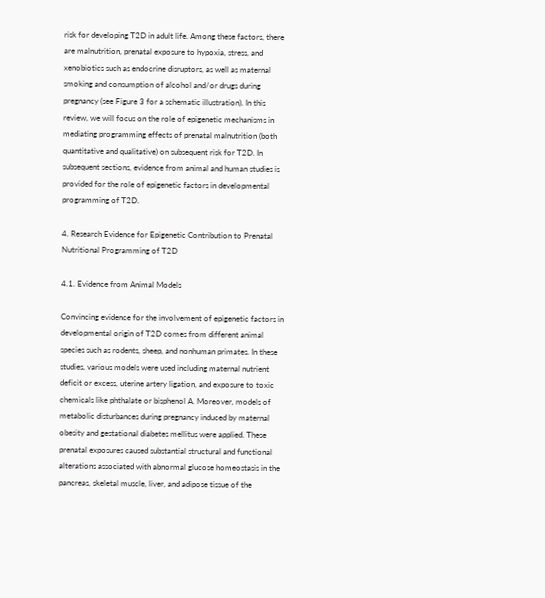risk for developing T2D in adult life. Among these factors, there are malnutrition, prenatal exposure to hypoxia, stress, and xenobiotics such as endocrine disruptors, as well as maternal smoking and consumption of alcohol and/or drugs during pregnancy (see Figure 3 for a schematic illustration). In this review, we will focus on the role of epigenetic mechanisms in mediating programming effects of prenatal malnutrition (both quantitative and qualitative) on subsequent risk for T2D. In subsequent sections, evidence from animal and human studies is provided for the role of epigenetic factors in developmental programming of T2D.

4. Research Evidence for Epigenetic Contribution to Prenatal Nutritional Programming of T2D

4.1. Evidence from Animal Models

Convincing evidence for the involvement of epigenetic factors in developmental origin of T2D comes from different animal species such as rodents, sheep, and nonhuman primates. In these studies, various models were used including maternal nutrient deficit or excess, uterine artery ligation, and exposure to toxic chemicals like phthalate or bisphenol A. Moreover, models of metabolic disturbances during pregnancy induced by maternal obesity and gestational diabetes mellitus were applied. These prenatal exposures caused substantial structural and functional alterations associated with abnormal glucose homeostasis in the pancreas, skeletal muscle, liver, and adipose tissue of the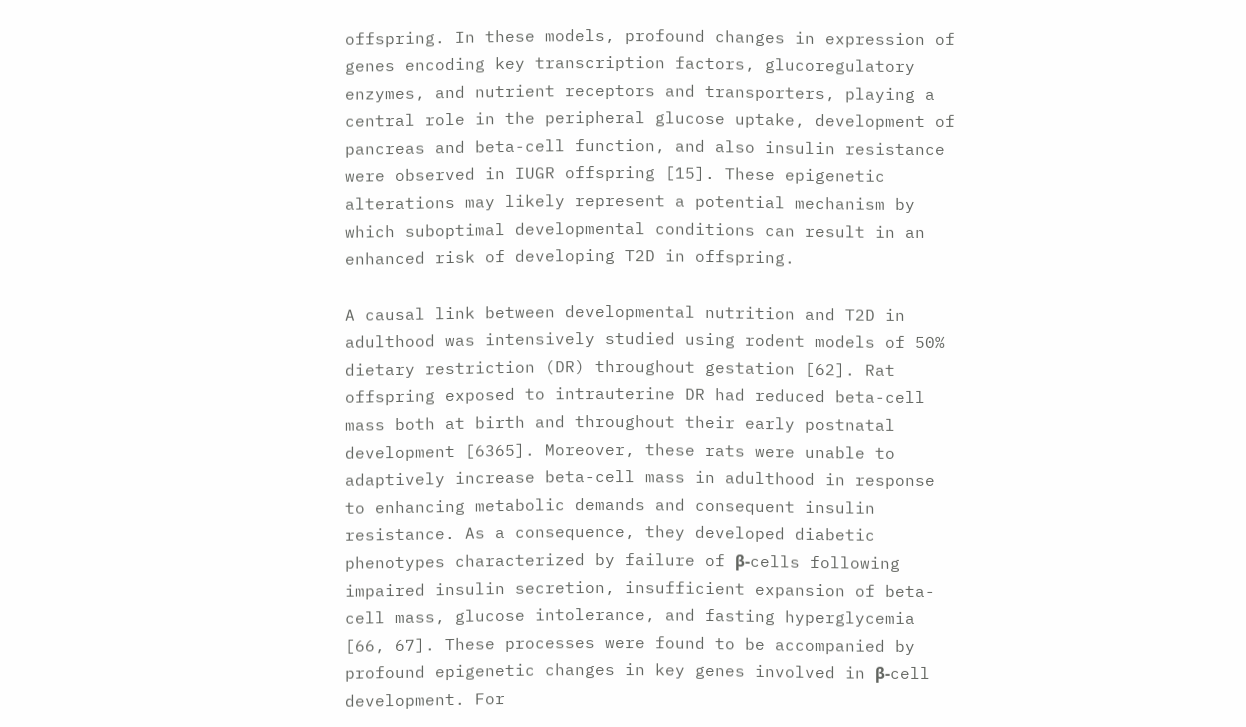offspring. In these models, profound changes in expression of genes encoding key transcription factors, glucoregulatory enzymes, and nutrient receptors and transporters, playing a central role in the peripheral glucose uptake, development of pancreas and beta-cell function, and also insulin resistance were observed in IUGR offspring [15]. These epigenetic alterations may likely represent a potential mechanism by which suboptimal developmental conditions can result in an enhanced risk of developing T2D in offspring.

A causal link between developmental nutrition and T2D in adulthood was intensively studied using rodent models of 50% dietary restriction (DR) throughout gestation [62]. Rat offspring exposed to intrauterine DR had reduced beta-cell mass both at birth and throughout their early postnatal development [6365]. Moreover, these rats were unable to adaptively increase beta-cell mass in adulthood in response to enhancing metabolic demands and consequent insulin resistance. As a consequence, they developed diabetic phenotypes characterized by failure of β-cells following impaired insulin secretion, insufficient expansion of beta-cell mass, glucose intolerance, and fasting hyperglycemia [66, 67]. These processes were found to be accompanied by profound epigenetic changes in key genes involved in β-cell development. For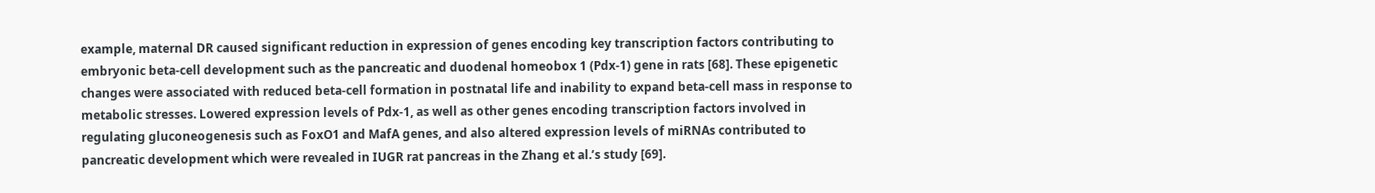example, maternal DR caused significant reduction in expression of genes encoding key transcription factors contributing to embryonic beta-cell development such as the pancreatic and duodenal homeobox 1 (Pdx-1) gene in rats [68]. These epigenetic changes were associated with reduced beta-cell formation in postnatal life and inability to expand beta-cell mass in response to metabolic stresses. Lowered expression levels of Pdx-1, as well as other genes encoding transcription factors involved in regulating gluconeogenesis such as FoxO1 and MafA genes, and also altered expression levels of miRNAs contributed to pancreatic development which were revealed in IUGR rat pancreas in the Zhang et al.’s study [69].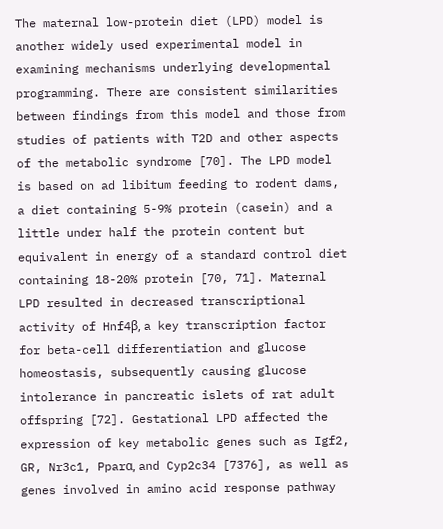The maternal low-protein diet (LPD) model is another widely used experimental model in examining mechanisms underlying developmental programming. There are consistent similarities between findings from this model and those from studies of patients with T2D and other aspects of the metabolic syndrome [70]. The LPD model is based on ad libitum feeding to rodent dams, a diet containing 5-9% protein (casein) and a little under half the protein content but equivalent in energy of a standard control diet containing 18-20% protein [70, 71]. Maternal LPD resulted in decreased transcriptional activity of Hnf4β, a key transcription factor for beta-cell differentiation and glucose homeostasis, subsequently causing glucose intolerance in pancreatic islets of rat adult offspring [72]. Gestational LPD affected the expression of key metabolic genes such as Igf2, GR, Nr3c1, Pparα, and Cyp2c34 [7376], as well as genes involved in amino acid response pathway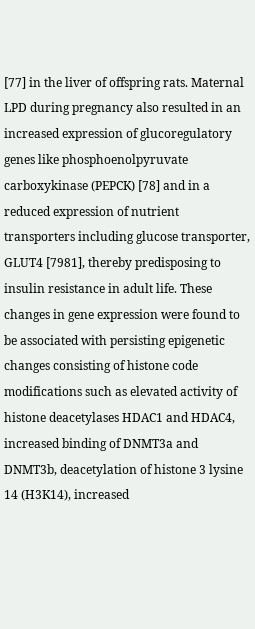[77] in the liver of offspring rats. Maternal LPD during pregnancy also resulted in an increased expression of glucoregulatory genes like phosphoenolpyruvate carboxykinase (PEPCK) [78] and in a reduced expression of nutrient transporters including glucose transporter, GLUT4 [7981], thereby predisposing to insulin resistance in adult life. These changes in gene expression were found to be associated with persisting epigenetic changes consisting of histone code modifications such as elevated activity of histone deacetylases HDAC1 and HDAC4, increased binding of DNMT3a and DNMT3b, deacetylation of histone 3 lysine 14 (H3K14), increased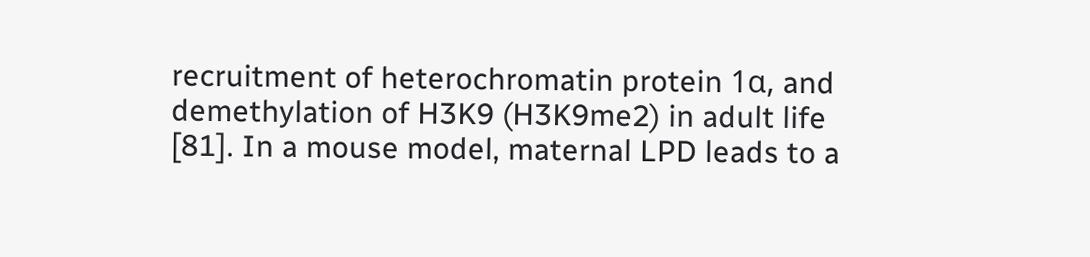recruitment of heterochromatin protein 1α, and demethylation of H3K9 (H3K9me2) in adult life [81]. In a mouse model, maternal LPD leads to a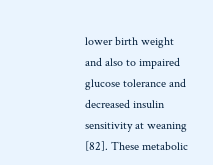lower birth weight and also to impaired glucose tolerance and decreased insulin sensitivity at weaning [82]. These metabolic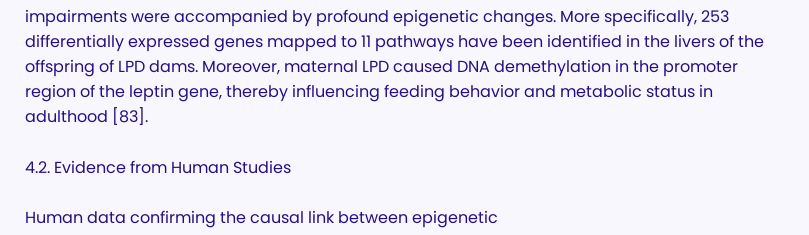impairments were accompanied by profound epigenetic changes. More specifically, 253 differentially expressed genes mapped to 11 pathways have been identified in the livers of the offspring of LPD dams. Moreover, maternal LPD caused DNA demethylation in the promoter region of the leptin gene, thereby influencing feeding behavior and metabolic status in adulthood [83].

4.2. Evidence from Human Studies

Human data confirming the causal link between epigenetic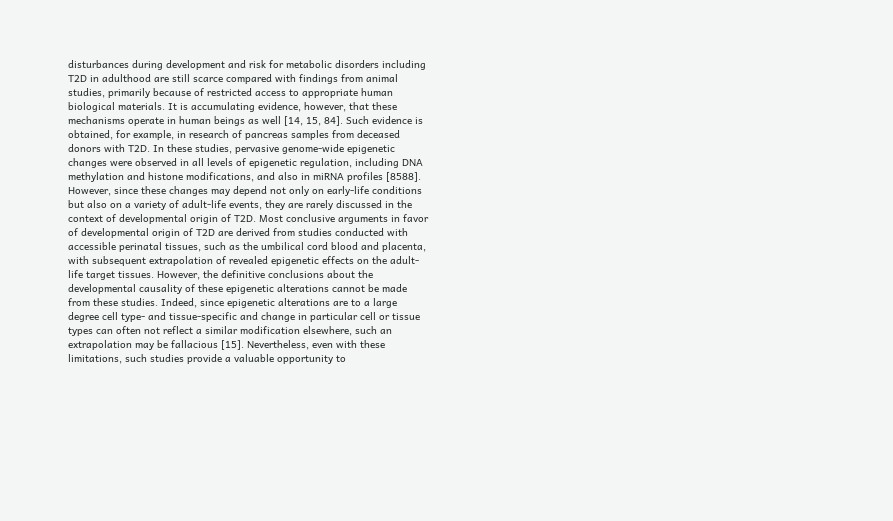disturbances during development and risk for metabolic disorders including T2D in adulthood are still scarce compared with findings from animal studies, primarily because of restricted access to appropriate human biological materials. It is accumulating evidence, however, that these mechanisms operate in human beings as well [14, 15, 84]. Such evidence is obtained, for example, in research of pancreas samples from deceased donors with T2D. In these studies, pervasive genome-wide epigenetic changes were observed in all levels of epigenetic regulation, including DNA methylation and histone modifications, and also in miRNA profiles [8588]. However, since these changes may depend not only on early-life conditions but also on a variety of adult-life events, they are rarely discussed in the context of developmental origin of T2D. Most conclusive arguments in favor of developmental origin of T2D are derived from studies conducted with accessible perinatal tissues, such as the umbilical cord blood and placenta, with subsequent extrapolation of revealed epigenetic effects on the adult-life target tissues. However, the definitive conclusions about the developmental causality of these epigenetic alterations cannot be made from these studies. Indeed, since epigenetic alterations are to a large degree cell type- and tissue-specific and change in particular cell or tissue types can often not reflect a similar modification elsewhere, such an extrapolation may be fallacious [15]. Nevertheless, even with these limitations, such studies provide a valuable opportunity to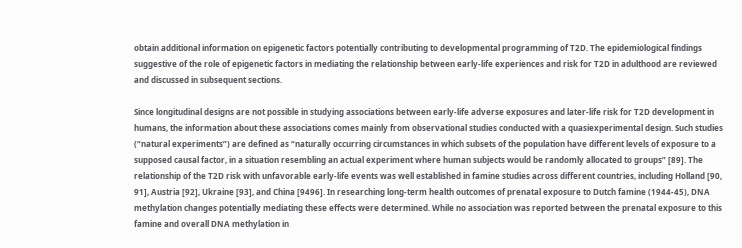obtain additional information on epigenetic factors potentially contributing to developmental programming of T2D. The epidemiological findings suggestive of the role of epigenetic factors in mediating the relationship between early-life experiences and risk for T2D in adulthood are reviewed and discussed in subsequent sections.

Since longitudinal designs are not possible in studying associations between early-life adverse exposures and later-life risk for T2D development in humans, the information about these associations comes mainly from observational studies conducted with a quasiexperimental design. Such studies (“natural experiments”) are defined as “naturally occurring circumstances in which subsets of the population have different levels of exposure to a supposed causal factor, in a situation resembling an actual experiment where human subjects would be randomly allocated to groups” [89]. The relationship of the T2D risk with unfavorable early-life events was well established in famine studies across different countries, including Holland [90, 91], Austria [92], Ukraine [93], and China [9496]. In researching long-term health outcomes of prenatal exposure to Dutch famine (1944-45), DNA methylation changes potentially mediating these effects were determined. While no association was reported between the prenatal exposure to this famine and overall DNA methylation in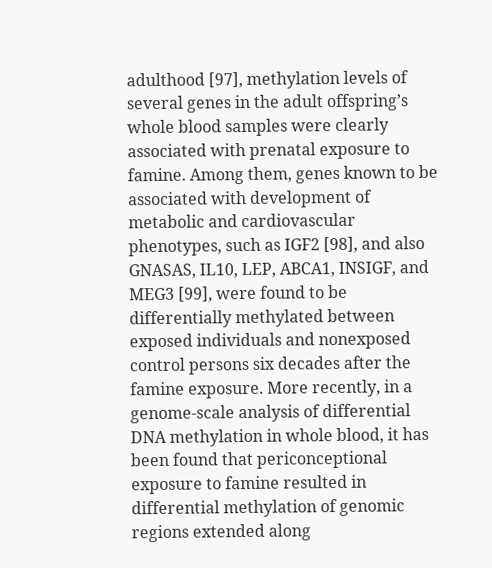adulthood [97], methylation levels of several genes in the adult offspring’s whole blood samples were clearly associated with prenatal exposure to famine. Among them, genes known to be associated with development of metabolic and cardiovascular phenotypes, such as IGF2 [98], and also GNASAS, IL10, LEP, ABCA1, INSIGF, and MEG3 [99], were found to be differentially methylated between exposed individuals and nonexposed control persons six decades after the famine exposure. More recently, in a genome-scale analysis of differential DNA methylation in whole blood, it has been found that periconceptional exposure to famine resulted in differential methylation of genomic regions extended along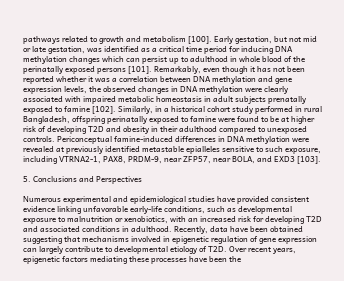pathways related to growth and metabolism [100]. Early gestation, but not mid or late gestation, was identified as a critical time period for inducing DNA methylation changes which can persist up to adulthood in whole blood of the perinatally exposed persons [101]. Remarkably, even though it has not been reported whether it was a correlation between DNA methylation and gene expression levels, the observed changes in DNA methylation were clearly associated with impaired metabolic homeostasis in adult subjects prenatally exposed to famine [102]. Similarly, in a historical cohort study performed in rural Bangladesh, offspring perinatally exposed to famine were found to be at higher risk of developing T2D and obesity in their adulthood compared to unexposed controls. Periconceptual famine-induced differences in DNA methylation were revealed at previously identified metastable epialleles sensitive to such exposure, including VTRNA2-1, PAX8, PRDM-9, near ZFP57, near BOLA, and EXD3 [103].

5. Conclusions and Perspectives

Numerous experimental and epidemiological studies have provided consistent evidence linking unfavorable early-life conditions, such as developmental exposure to malnutrition or xenobiotics, with an increased risk for developing T2D and associated conditions in adulthood. Recently, data have been obtained suggesting that mechanisms involved in epigenetic regulation of gene expression can largely contribute to developmental etiology of T2D. Over recent years, epigenetic factors mediating these processes have been the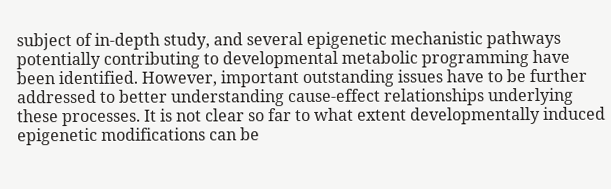subject of in-depth study, and several epigenetic mechanistic pathways potentially contributing to developmental metabolic programming have been identified. However, important outstanding issues have to be further addressed to better understanding cause-effect relationships underlying these processes. It is not clear so far to what extent developmentally induced epigenetic modifications can be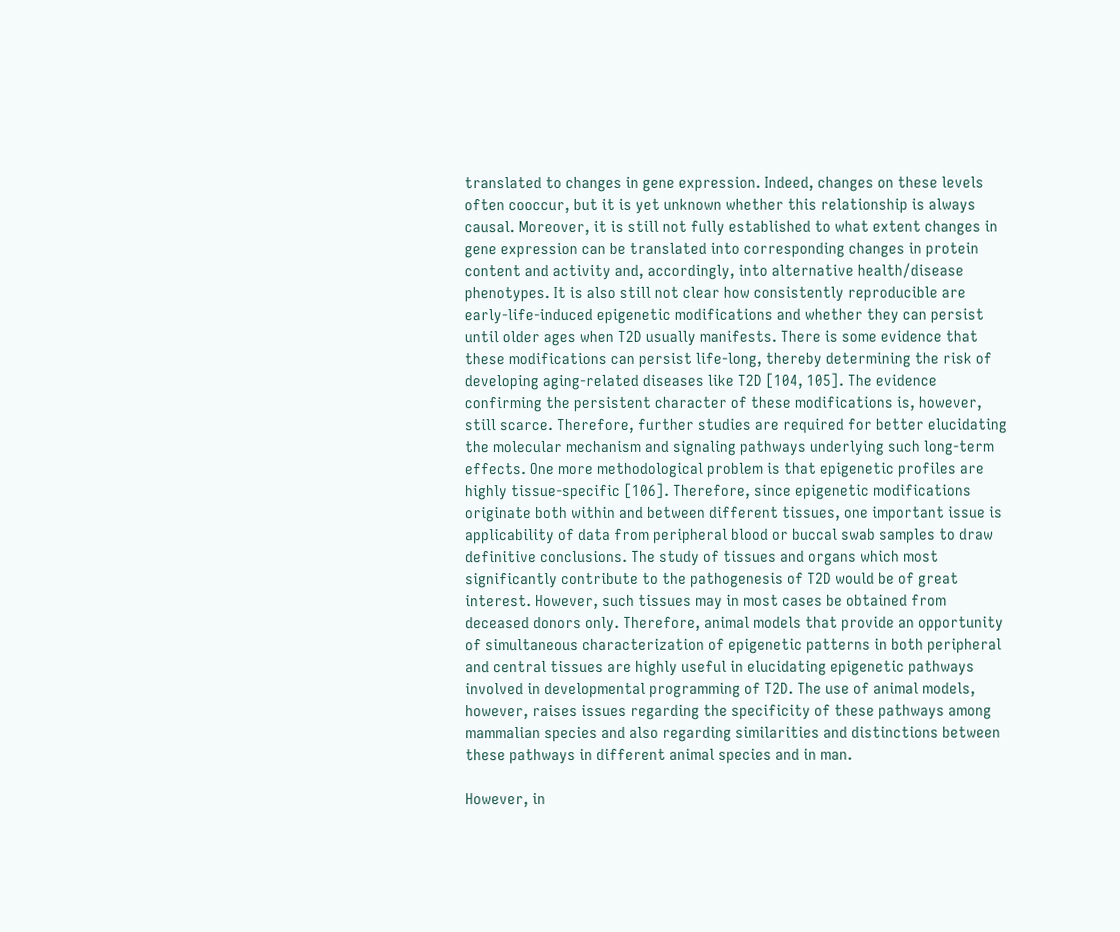translated to changes in gene expression. Indeed, changes on these levels often cooccur, but it is yet unknown whether this relationship is always causal. Moreover, it is still not fully established to what extent changes in gene expression can be translated into corresponding changes in protein content and activity and, accordingly, into alternative health/disease phenotypes. It is also still not clear how consistently reproducible are early-life-induced epigenetic modifications and whether they can persist until older ages when T2D usually manifests. There is some evidence that these modifications can persist life-long, thereby determining the risk of developing aging-related diseases like T2D [104, 105]. The evidence confirming the persistent character of these modifications is, however, still scarce. Therefore, further studies are required for better elucidating the molecular mechanism and signaling pathways underlying such long-term effects. One more methodological problem is that epigenetic profiles are highly tissue-specific [106]. Therefore, since epigenetic modifications originate both within and between different tissues, one important issue is applicability of data from peripheral blood or buccal swab samples to draw definitive conclusions. The study of tissues and organs which most significantly contribute to the pathogenesis of T2D would be of great interest. However, such tissues may in most cases be obtained from deceased donors only. Therefore, animal models that provide an opportunity of simultaneous characterization of epigenetic patterns in both peripheral and central tissues are highly useful in elucidating epigenetic pathways involved in developmental programming of T2D. The use of animal models, however, raises issues regarding the specificity of these pathways among mammalian species and also regarding similarities and distinctions between these pathways in different animal species and in man.

However, in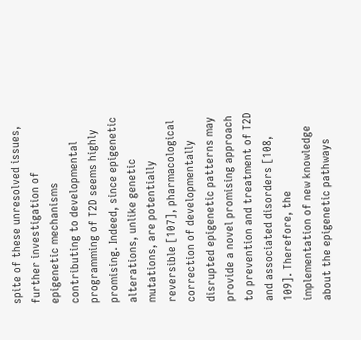spite of these unresolved issues, further investigation of epigenetic mechanisms contributing to developmental programming of T2D seems highly promising. Indeed, since epigenetic alterations, unlike genetic mutations, are potentially reversible [107], pharmacological correction of developmentally disrupted epigenetic patterns may provide a novel promising approach to prevention and treatment of T2D and associated disorders [108, 109]. Therefore, the implementation of new knowledge about the epigenetic pathways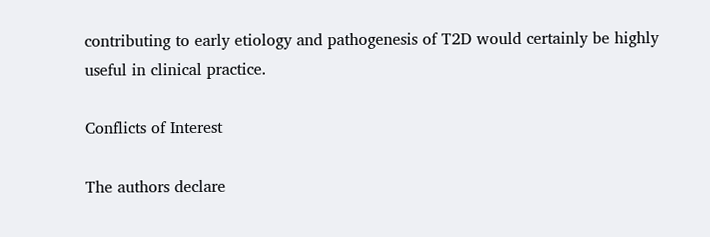contributing to early etiology and pathogenesis of T2D would certainly be highly useful in clinical practice.

Conflicts of Interest

The authors declare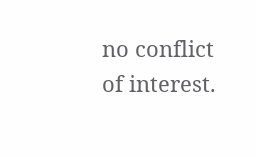no conflict of interest.